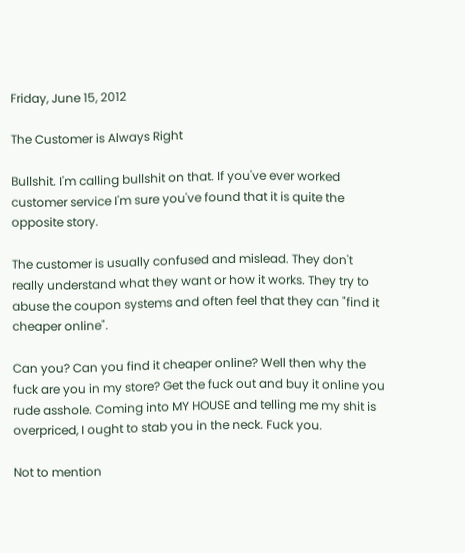Friday, June 15, 2012

The Customer is Always Right

Bullshit. I'm calling bullshit on that. If you've ever worked customer service I'm sure you've found that it is quite the opposite story.

The customer is usually confused and mislead. They don't really understand what they want or how it works. They try to abuse the coupon systems and often feel that they can "find it cheaper online".

Can you? Can you find it cheaper online? Well then why the fuck are you in my store? Get the fuck out and buy it online you rude asshole. Coming into MY HOUSE and telling me my shit is overpriced, I ought to stab you in the neck. Fuck you.

Not to mention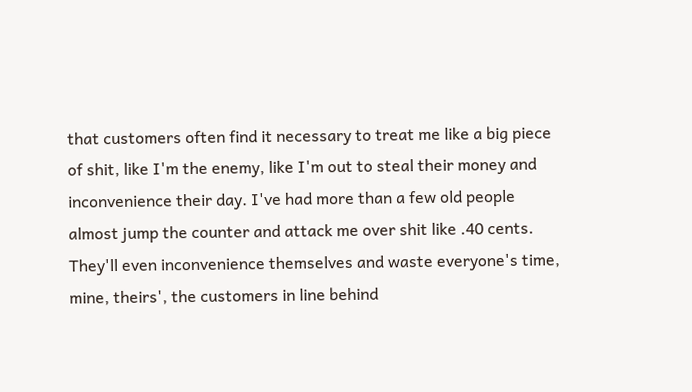that customers often find it necessary to treat me like a big piece of shit, like I'm the enemy, like I'm out to steal their money and inconvenience their day. I've had more than a few old people almost jump the counter and attack me over shit like .40 cents. They'll even inconvenience themselves and waste everyone's time, mine, theirs', the customers in line behind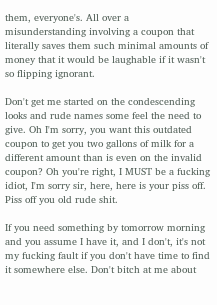them, everyone's. All over a misunderstanding involving a coupon that literally saves them such minimal amounts of money that it would be laughable if it wasn't so flipping ignorant.

Don't get me started on the condescending looks and rude names some feel the need to give. Oh I'm sorry, you want this outdated coupon to get you two gallons of milk for a different amount than is even on the invalid coupon? Oh you're right, I MUST be a fucking idiot, I'm sorry sir, here, here is your piss off. Piss off you old rude shit.

If you need something by tomorrow morning and you assume I have it, and I don't, it's not my fucking fault if you don't have time to find it somewhere else. Don't bitch at me about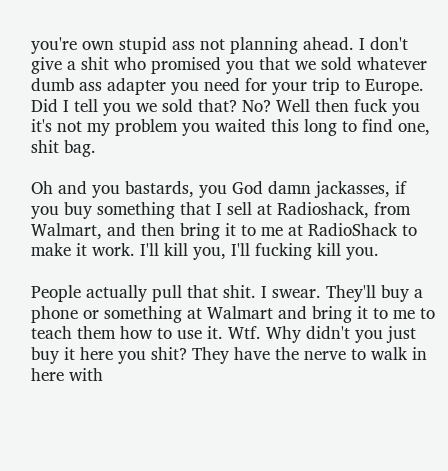you're own stupid ass not planning ahead. I don't give a shit who promised you that we sold whatever dumb ass adapter you need for your trip to Europe. Did I tell you we sold that? No? Well then fuck you it's not my problem you waited this long to find one, shit bag.

Oh and you bastards, you God damn jackasses, if you buy something that I sell at Radioshack, from Walmart, and then bring it to me at RadioShack to make it work. I'll kill you, I'll fucking kill you.

People actually pull that shit. I swear. They'll buy a phone or something at Walmart and bring it to me to teach them how to use it. Wtf. Why didn't you just buy it here you shit? They have the nerve to walk in here with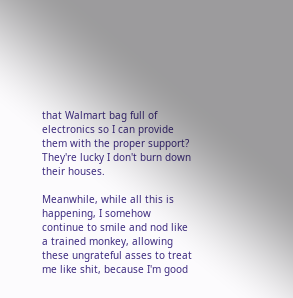that Walmart bag full of electronics so I can provide them with the proper support? They're lucky I don't burn down their houses.

Meanwhile, while all this is happening, I somehow continue to smile and nod like a trained monkey, allowing these ungrateful asses to treat me like shit, because I'm good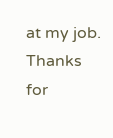at my job. Thanks for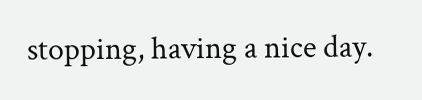stopping, having a nice day.